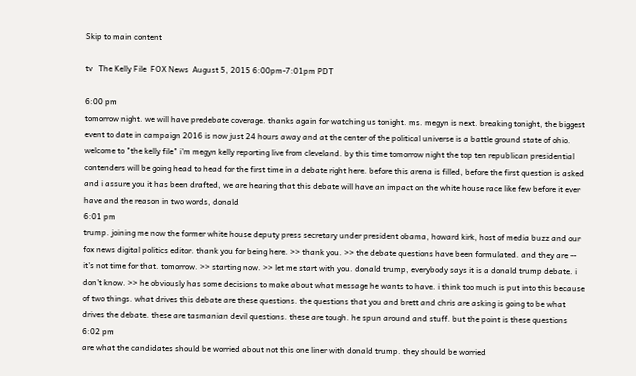Skip to main content

tv   The Kelly File  FOX News  August 5, 2015 6:00pm-7:01pm PDT

6:00 pm
tomorrow night. we will have predebate coverage. thanks again for watching us tonight. ms. megyn is next. breaking tonight, the biggest event to date in campaign 2016 is now just 24 hours away and at the center of the political universe is a battle ground state of ohio. welcome to "the kelly file" i'm megyn kelly reporting live from cleveland. by this time tomorrow night the top ten republican presidential contenders will be going head to head for the first time in a debate right here. before this arena is filled, before the first question is asked and i assure you it has been drafted, we are hearing that this debate will have an impact on the white house race like few before it ever have and the reason in two words, donald
6:01 pm
trump. joining me now the former white house deputy press secretary under president obama, howard kirk, host of media buzz and our fox news digital politics editor. thank you for being here. >> thank you. >> the debate questions have been formulated. and they are -- it's not time for that. tomorrow. >> starting now. >> let me start with you. donald trump, everybody says it is a donald trump debate. i don't know. >> he obviously has some decisions to make about what message he wants to have. i think too much is put into this because of two things. what drives this debate are these questions. the questions that you and brett and chris are asking is going to be what drives the debate. these are tasmanian devil questions. these are tough. he spun around and stuff. but the point is these questions
6:02 pm
are what the candidates should be worried about not this one liner with donald trump. they should be worried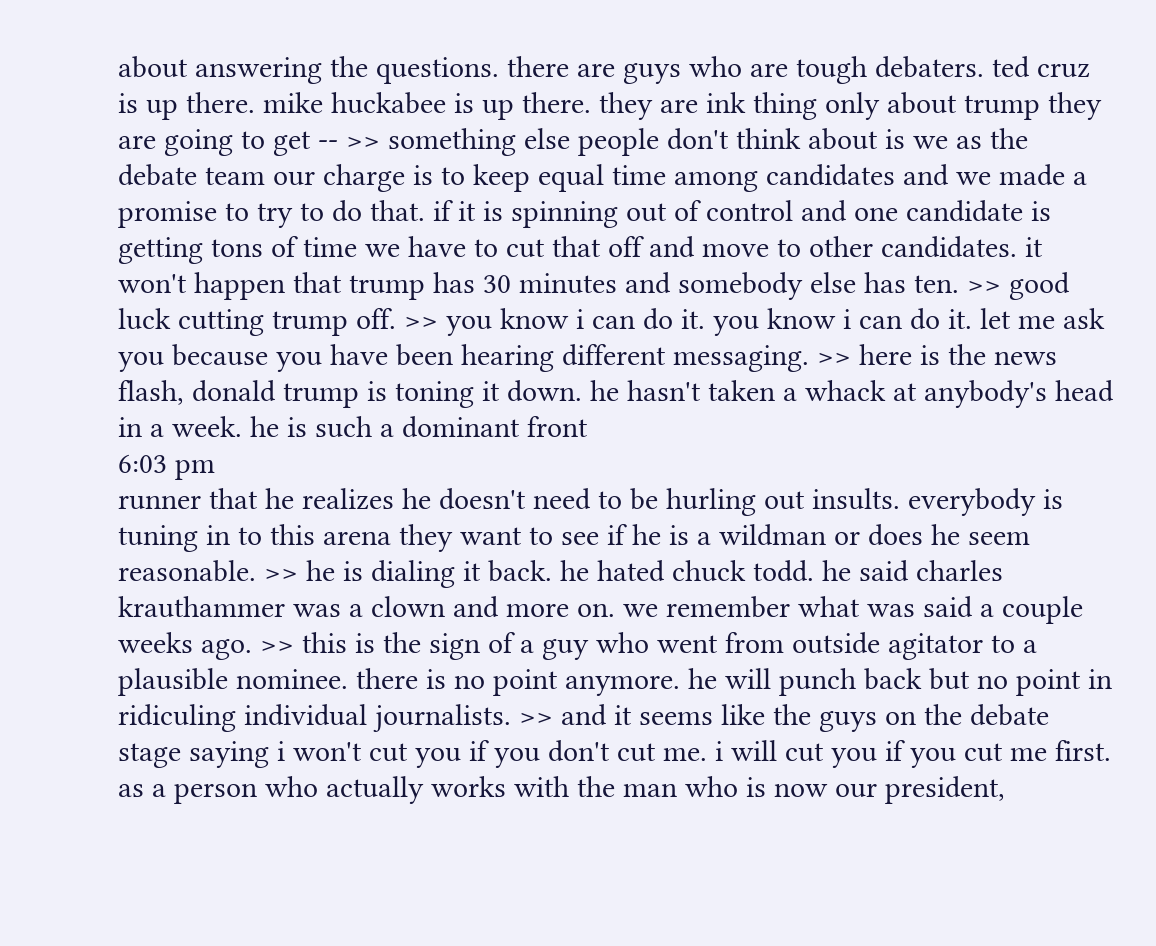about answering the questions. there are guys who are tough debaters. ted cruz is up there. mike huckabee is up there. they are ink thing only about trump they are going to get -- >> something else people don't think about is we as the debate team our charge is to keep equal time among candidates and we made a promise to try to do that. if it is spinning out of control and one candidate is getting tons of time we have to cut that off and move to other candidates. it won't happen that trump has 30 minutes and somebody else has ten. >> good luck cutting trump off. >> you know i can do it. you know i can do it. let me ask you because you have been hearing different messaging. >> here is the news flash, donald trump is toning it down. he hasn't taken a whack at anybody's head in a week. he is such a dominant front
6:03 pm
runner that he realizes he doesn't need to be hurling out insults. everybody is tuning in to this arena they want to see if he is a wildman or does he seem reasonable. >> he is dialing it back. he hated chuck todd. he said charles krauthammer was a clown and more on. we remember what was said a couple weeks ago. >> this is the sign of a guy who went from outside agitator to a plausible nominee. there is no point anymore. he will punch back but no point in ridiculing individual journalists. >> and it seems like the guys on the debate stage saying i won't cut you if you don't cut me. i will cut you if you cut me first. as a person who actually works with the man who is now our president,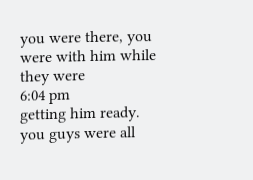you were there, you were with him while they were
6:04 pm
getting him ready. you guys were all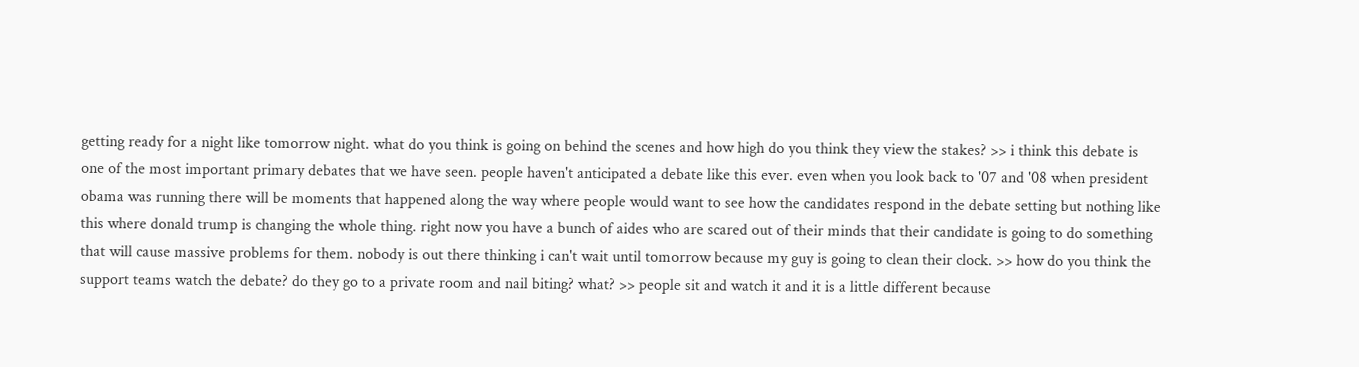getting ready for a night like tomorrow night. what do you think is going on behind the scenes and how high do you think they view the stakes? >> i think this debate is one of the most important primary debates that we have seen. people haven't anticipated a debate like this ever. even when you look back to '07 and '08 when president obama was running there will be moments that happened along the way where people would want to see how the candidates respond in the debate setting but nothing like this where donald trump is changing the whole thing. right now you have a bunch of aides who are scared out of their minds that their candidate is going to do something that will cause massive problems for them. nobody is out there thinking i can't wait until tomorrow because my guy is going to clean their clock. >> how do you think the support teams watch the debate? do they go to a private room and nail biting? what? >> people sit and watch it and it is a little different because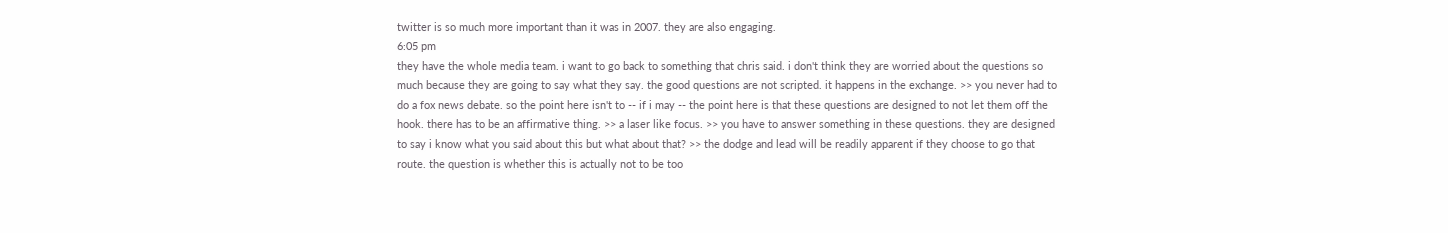twitter is so much more important than it was in 2007. they are also engaging.
6:05 pm
they have the whole media team. i want to go back to something that chris said. i don't think they are worried about the questions so much because they are going to say what they say. the good questions are not scripted. it happens in the exchange. >> you never had to do a fox news debate. so the point here isn't to -- if i may -- the point here is that these questions are designed to not let them off the hook. there has to be an affirmative thing. >> a laser like focus. >> you have to answer something in these questions. they are designed to say i know what you said about this but what about that? >> the dodge and lead will be readily apparent if they choose to go that route. the question is whether this is actually not to be too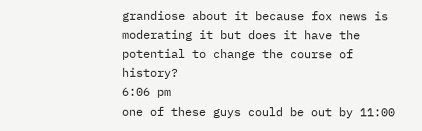grandiose about it because fox news is moderating it but does it have the potential to change the course of history?
6:06 pm
one of these guys could be out by 11:00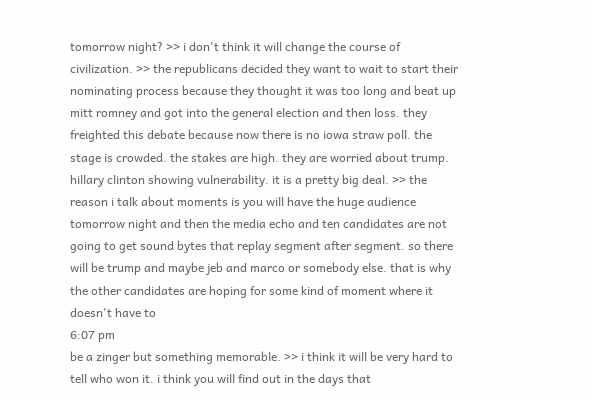tomorrow night? >> i don't think it will change the course of civilization. >> the republicans decided they want to wait to start their nominating process because they thought it was too long and beat up mitt romney and got into the general election and then loss. they freighted this debate because now there is no iowa straw poll. the stage is crowded. the stakes are high. they are worried about trump. hillary clinton showing vulnerability. it is a pretty big deal. >> the reason i talk about moments is you will have the huge audience tomorrow night and then the media echo and ten candidates are not going to get sound bytes that replay segment after segment. so there will be trump and maybe jeb and marco or somebody else. that is why the other candidates are hoping for some kind of moment where it doesn't have to
6:07 pm
be a zinger but something memorable. >> i think it will be very hard to tell who won it. i think you will find out in the days that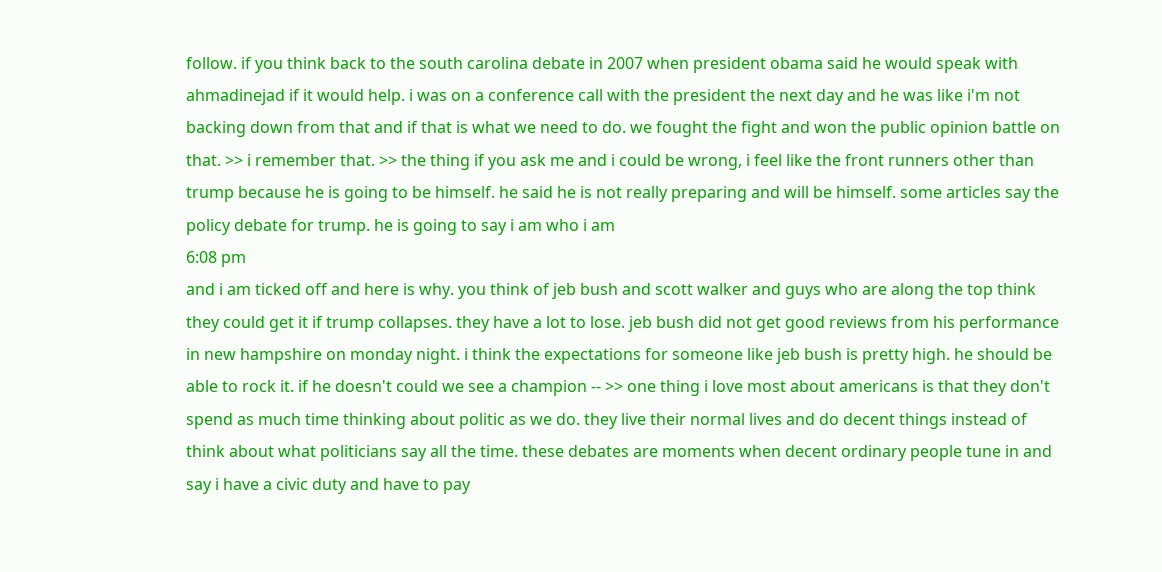follow. if you think back to the south carolina debate in 2007 when president obama said he would speak with ahmadinejad if it would help. i was on a conference call with the president the next day and he was like i'm not backing down from that and if that is what we need to do. we fought the fight and won the public opinion battle on that. >> i remember that. >> the thing if you ask me and i could be wrong, i feel like the front runners other than trump because he is going to be himself. he said he is not really preparing and will be himself. some articles say the policy debate for trump. he is going to say i am who i am
6:08 pm
and i am ticked off and here is why. you think of jeb bush and scott walker and guys who are along the top think they could get it if trump collapses. they have a lot to lose. jeb bush did not get good reviews from his performance in new hampshire on monday night. i think the expectations for someone like jeb bush is pretty high. he should be able to rock it. if he doesn't could we see a champion -- >> one thing i love most about americans is that they don't spend as much time thinking about politic as we do. they live their normal lives and do decent things instead of think about what politicians say all the time. these debates are moments when decent ordinary people tune in and say i have a civic duty and have to pay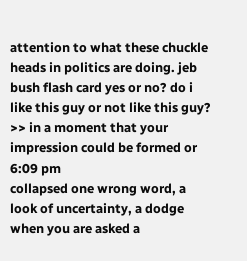attention to what these chuckle heads in politics are doing. jeb bush flash card yes or no? do i like this guy or not like this guy? >> in a moment that your impression could be formed or
6:09 pm
collapsed one wrong word, a look of uncertainty, a dodge when you are asked a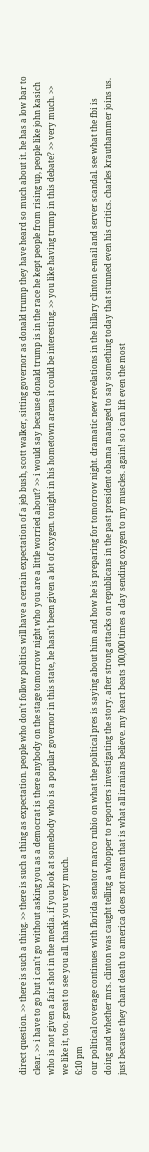direct question. >> there is such a thing. >> there is such a thing as expectation. people who don't follow politics will have a certain expectation of a jeb bush, scott walker, sitting governor as donald trump they have heard so much about it. he has a low bar to clear. >> i have to go but i can't go without asking you as a democrat is there anybody on the stage tomorrow night who you are a little worried about? >> i would say because donald trump is in the race he kept people from rising up, people like john kasich who is not given a fair shot in the media. if you look at somebody who is a popular governor in this state, he hasn't been given a lot of oxygen. tonight in his hometown arena it could be interesting. >> you like having trump in this debate? >> very much. >> we like it, too. great to see you all. thank you very much.
6:10 pm
our political coverage continues with florida senator marco rubio on what the political pres is saying about him and how he is preparing for tomorrow night. dramatic new revelations in the hillary clinton e-mail and server scandal. see what the fbi is doing and whether mrs. clinton was caught telling a whopper to reporters investigating the story. after strong attacks on republicans in the past president obama managed to say something today that stunned even his critics. charles krauthammer joins us. just because they chant death to america does not mean that is what all iranians believe. my heart beats 100,000 times a day sending oxygen to my muscles. again! so i can lift even the most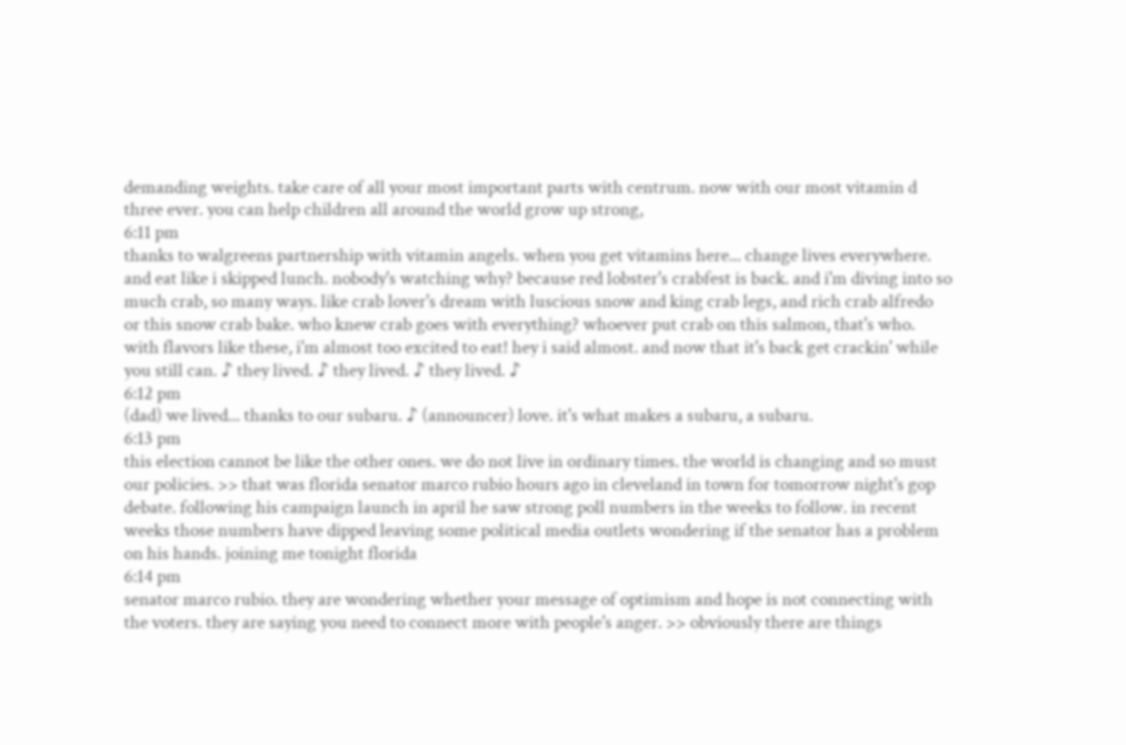demanding weights. take care of all your most important parts with centrum. now with our most vitamin d three ever. you can help children all around the world grow up strong,
6:11 pm
thanks to walgreens partnership with vitamin angels. when you get vitamins here... change lives everywhere. and eat like i skipped lunch. nobody's watching why? because red lobster's crabfest is back. and i'm diving into so much crab, so many ways. like crab lover's dream with luscious snow and king crab legs, and rich crab alfredo or this snow crab bake. who knew crab goes with everything? whoever put crab on this salmon, that's who. with flavors like these, i'm almost too excited to eat! hey i said almost. and now that it's back get crackin' while you still can. ♪ they lived. ♪ they lived. ♪ they lived. ♪
6:12 pm
(dad) we lived... thanks to our subaru. ♪ (announcer) love. it's what makes a subaru, a subaru.
6:13 pm
this election cannot be like the other ones. we do not live in ordinary times. the world is changing and so must our policies. >> that was florida senator marco rubio hours ago in cleveland in town for tomorrow night's gop debate. following his campaign launch in april he saw strong poll numbers in the weeks to follow. in recent weeks those numbers have dipped leaving some political media outlets wondering if the senator has a problem on his hands. joining me tonight florida
6:14 pm
senator marco rubio. they are wondering whether your message of optimism and hope is not connecting with the voters. they are saying you need to connect more with people's anger. >> obviously there are things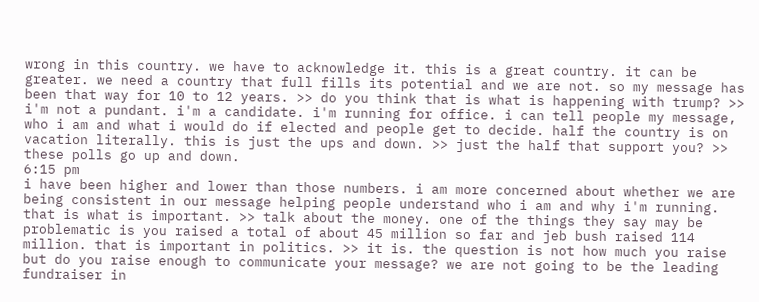wrong in this country. we have to acknowledge it. this is a great country. it can be greater. we need a country that full fills its potential and we are not. so my message has been that way for 10 to 12 years. >> do you think that is what is happening with trump? >> i'm not a pundant. i'm a candidate. i'm running for office. i can tell people my message, who i am and what i would do if elected and people get to decide. half the country is on vacation literally. this is just the ups and down. >> just the half that support you? >> these polls go up and down.
6:15 pm
i have been higher and lower than those numbers. i am more concerned about whether we are being consistent in our message helping people understand who i am and why i'm running. that is what is important. >> talk about the money. one of the things they say may be problematic is you raised a total of about 45 million so far and jeb bush raised 114 million. that is important in politics. >> it is. the question is not how much you raise but do you raise enough to communicate your message? we are not going to be the leading fundraiser in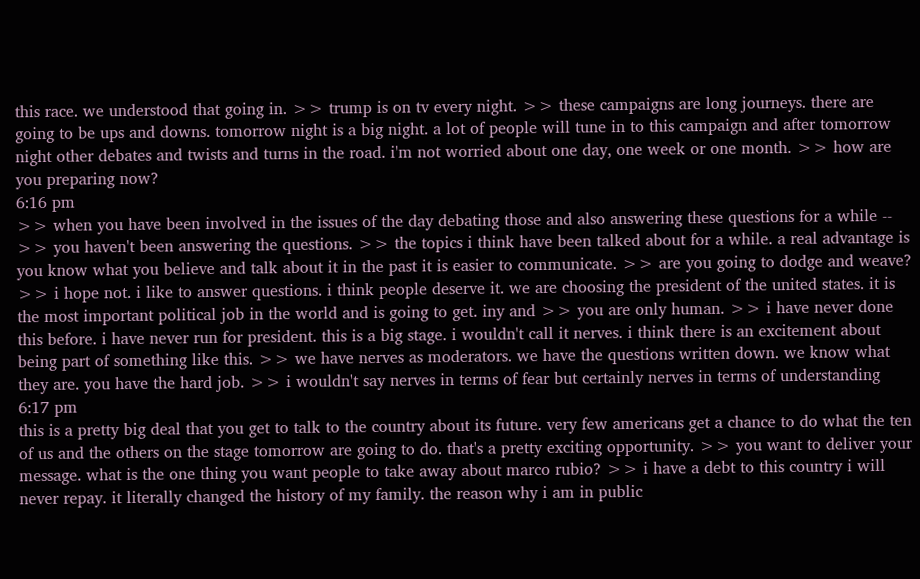this race. we understood that going in. >> trump is on tv every night. >> these campaigns are long journeys. there are going to be ups and downs. tomorrow night is a big night. a lot of people will tune in to this campaign and after tomorrow night other debates and twists and turns in the road. i'm not worried about one day, one week or one month. >> how are you preparing now?
6:16 pm
>> when you have been involved in the issues of the day debating those and also answering these questions for a while -- >> you haven't been answering the questions. >> the topics i think have been talked about for a while. a real advantage is you know what you believe and talk about it in the past it is easier to communicate. >> are you going to dodge and weave? >> i hope not. i like to answer questions. i think people deserve it. we are choosing the president of the united states. it is the most important political job in the world and is going to get. iny and >> you are only human. >> i have never done this before. i have never run for president. this is a big stage. i wouldn't call it nerves. i think there is an excitement about being part of something like this. >> we have nerves as moderators. we have the questions written down. we know what they are. you have the hard job. >> i wouldn't say nerves in terms of fear but certainly nerves in terms of understanding
6:17 pm
this is a pretty big deal that you get to talk to the country about its future. very few americans get a chance to do what the ten of us and the others on the stage tomorrow are going to do. that's a pretty exciting opportunity. >> you want to deliver your message. what is the one thing you want people to take away about marco rubio? >> i have a debt to this country i will never repay. it literally changed the history of my family. the reason why i am in public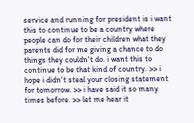service and running for president is i want this to continue to be a country where people can do for their children what they parents did for me giving a chance to do things they couldn't do. i want this to continue to be that kind of country. >> i hope i didn't steal your closing statement for tomorrow. >> i have said it so many times before. >> let me hear it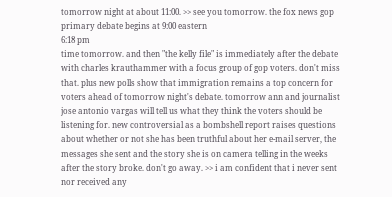tomorrow night at about 11:00. >> see you tomorrow. the fox news gop primary debate begins at 9:00 eastern
6:18 pm
time tomorrow. and then "the kelly file" is immediately after the debate with charles krauthammer with a focus group of gop voters. don't miss that. plus new polls show that immigration remains a top concern for voters ahead of tomorrow night's debate. tomorrow ann and journalist jose antonio vargas will tell us what they think the voters should be listening for. new controversial as a bombshell report raises questions about whether or not she has been truthful about her e-mail server, the messages she sent and the story she is on camera telling in the weeks after the story broke. don't go away. >> i am confident that i never sent nor received any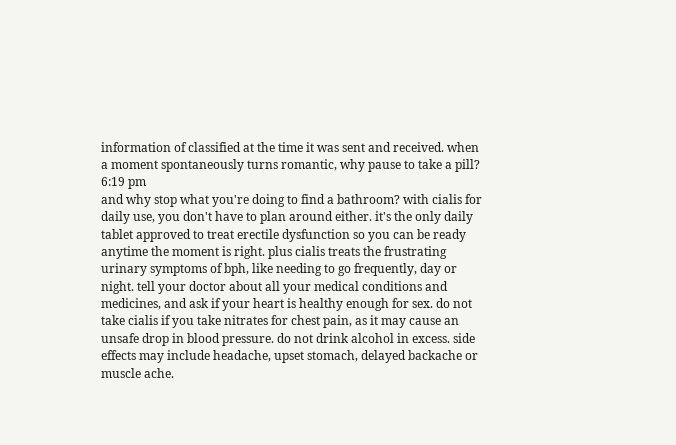information of classified at the time it was sent and received. when a moment spontaneously turns romantic, why pause to take a pill?
6:19 pm
and why stop what you're doing to find a bathroom? with cialis for daily use, you don't have to plan around either. it's the only daily tablet approved to treat erectile dysfunction so you can be ready anytime the moment is right. plus cialis treats the frustrating urinary symptoms of bph, like needing to go frequently, day or night. tell your doctor about all your medical conditions and medicines, and ask if your heart is healthy enough for sex. do not take cialis if you take nitrates for chest pain, as it may cause an unsafe drop in blood pressure. do not drink alcohol in excess. side effects may include headache, upset stomach, delayed backache or muscle ache.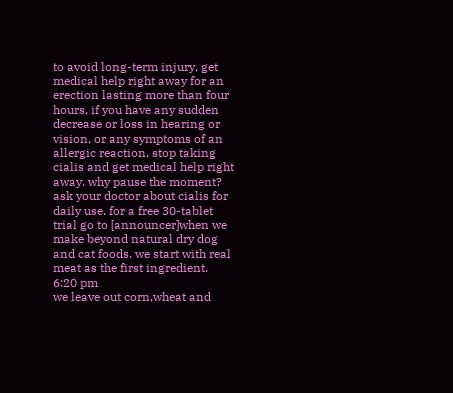to avoid long-term injury, get medical help right away for an erection lasting more than four hours. if you have any sudden decrease or loss in hearing or vision, or any symptoms of an allergic reaction, stop taking cialis and get medical help right away. why pause the moment? ask your doctor about cialis for daily use. for a free 30-tablet trial go to [announcer]when we make beyond natural dry dog and cat foods. we start with real meat as the first ingredient.
6:20 pm
we leave out corn,wheat and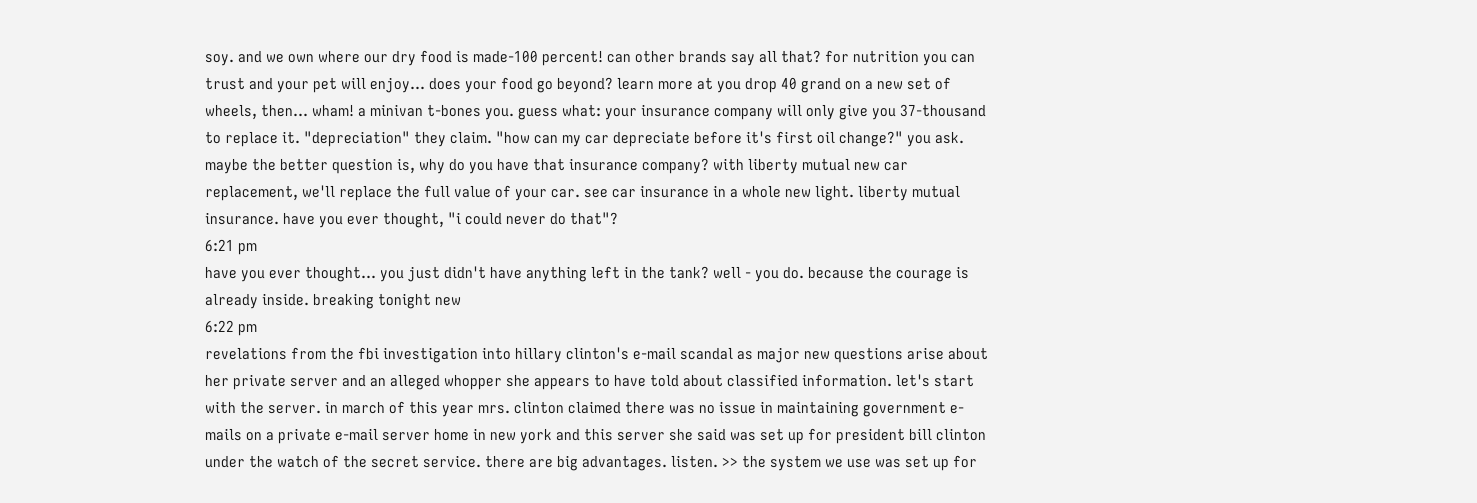soy. and we own where our dry food is made-100 percent! can other brands say all that? for nutrition you can trust and your pet will enjoy... does your food go beyond? learn more at you drop 40 grand on a new set of wheels, then... wham! a minivan t-bones you. guess what: your insurance company will only give you 37-thousand to replace it. "depreciation" they claim. "how can my car depreciate before it's first oil change?" you ask. maybe the better question is, why do you have that insurance company? with liberty mutual new car replacement, we'll replace the full value of your car. see car insurance in a whole new light. liberty mutual insurance. have you ever thought, "i could never do that"?
6:21 pm
have you ever thought... you just didn't have anything left in the tank? well - you do. because the courage is already inside. breaking tonight new
6:22 pm
revelations from the fbi investigation into hillary clinton's e-mail scandal as major new questions arise about her private server and an alleged whopper she appears to have told about classified information. let's start with the server. in march of this year mrs. clinton claimed there was no issue in maintaining government e-mails on a private e-mail server home in new york and this server she said was set up for president bill clinton under the watch of the secret service. there are big advantages. listen. >> the system we use was set up for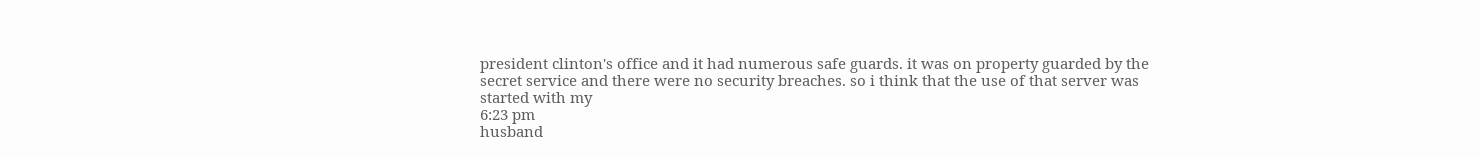president clinton's office and it had numerous safe guards. it was on property guarded by the secret service and there were no security breaches. so i think that the use of that server was started with my
6:23 pm
husband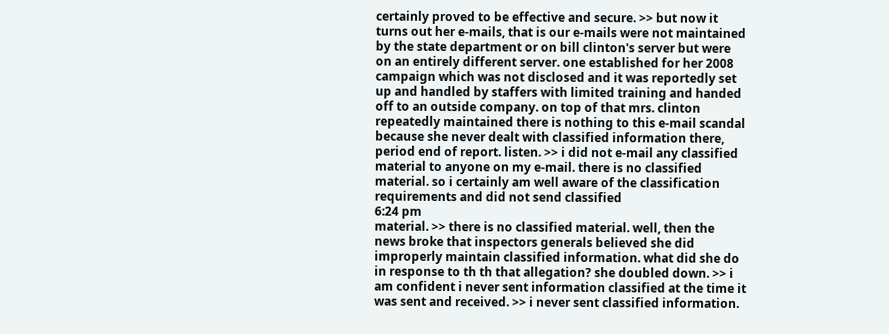certainly proved to be effective and secure. >> but now it turns out her e-mails, that is our e-mails were not maintained by the state department or on bill clinton's server but were on an entirely different server. one established for her 2008 campaign which was not disclosed and it was reportedly set up and handled by staffers with limited training and handed off to an outside company. on top of that mrs. clinton repeatedly maintained there is nothing to this e-mail scandal because she never dealt with classified information there, period end of report. listen. >> i did not e-mail any classified material to anyone on my e-mail. there is no classified material. so i certainly am well aware of the classification requirements and did not send classified
6:24 pm
material. >> there is no classified material. well, then the news broke that inspectors generals believed she did improperly maintain classified information. what did she do in response to th th that allegation? she doubled down. >> i am confident i never sent information classified at the time it was sent and received. >> i never sent classified information.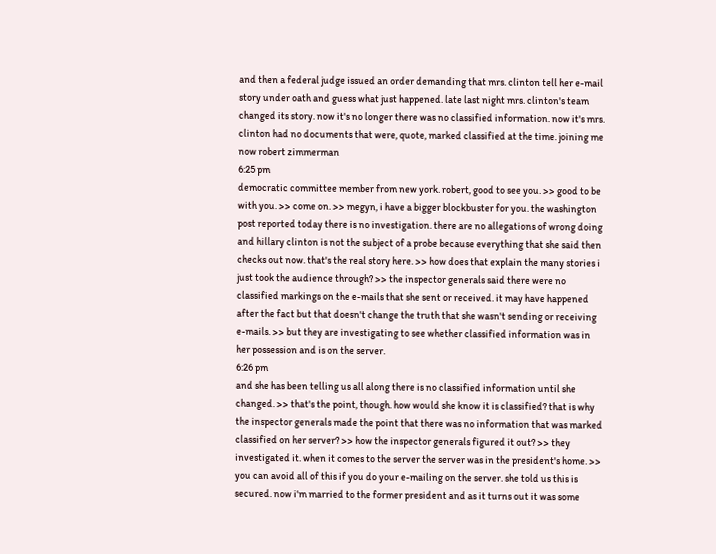and then a federal judge issued an order demanding that mrs. clinton tell her e-mail story under oath and guess what just happened. late last night mrs. clinton's team changed its story. now it's no longer there was no classified information. now it's mrs. clinton had no documents that were, quote, marked classified at the time. joining me now robert zimmerman
6:25 pm
democratic committee member from new york. robert, good to see you. >> good to be with you. >> come on. >> megyn, i have a bigger blockbuster for you. the washington post reported today there is no investigation. there are no allegations of wrong doing and hillary clinton is not the subject of a probe because everything that she said then checks out now. that's the real story here. >> how does that explain the many stories i just took the audience through? >> the inspector generals said there were no classified markings on the e-mails that she sent or received. it may have happened after the fact but that doesn't change the truth that she wasn't sending or receiving e-mails. >> but they are investigating to see whether classified information was in her possession and is on the server.
6:26 pm
and she has been telling us all along there is no classified information until she changed. >> that's the point, though. how would she know it is classified? that is why the inspector generals made the point that there was no information that was marked classified on her server? >> how the inspector generals figured it out? >> they investigated it. when it comes to the server the server was in the president's home. >> you can avoid all of this if you do your e-mailing on the server. she told us this is secured. now i'm married to the former president and as it turns out it was some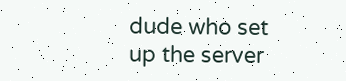dude who set up the server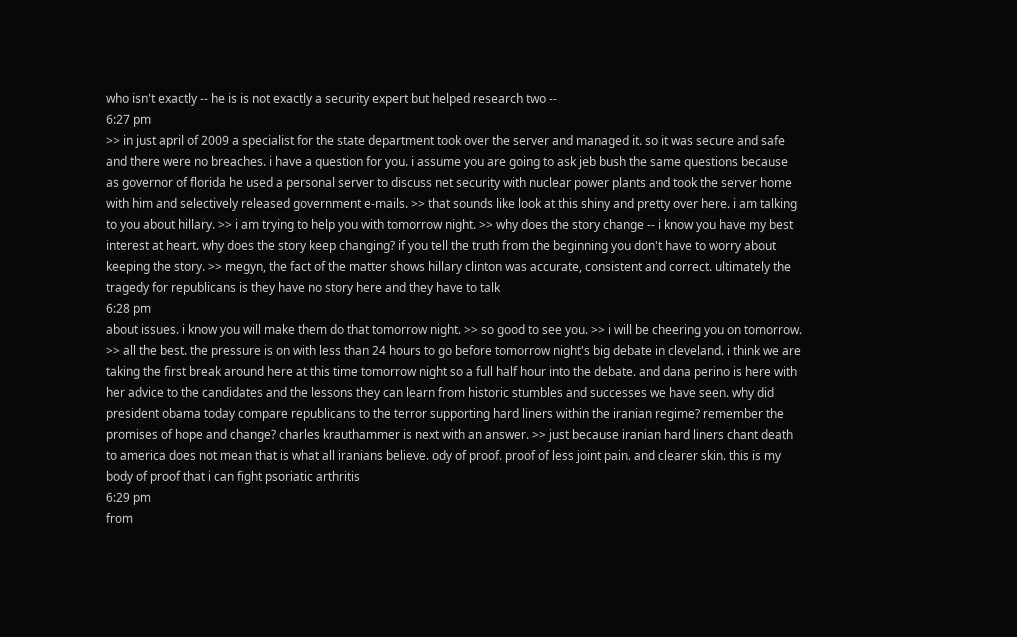who isn't exactly -- he is is not exactly a security expert but helped research two --
6:27 pm
>> in just april of 2009 a specialist for the state department took over the server and managed it. so it was secure and safe and there were no breaches. i have a question for you. i assume you are going to ask jeb bush the same questions because as governor of florida he used a personal server to discuss net security with nuclear power plants and took the server home with him and selectively released government e-mails. >> that sounds like look at this shiny and pretty over here. i am talking to you about hillary. >> i am trying to help you with tomorrow night. >> why does the story change -- i know you have my best interest at heart. why does the story keep changing? if you tell the truth from the beginning you don't have to worry about keeping the story. >> megyn, the fact of the matter shows hillary clinton was accurate, consistent and correct. ultimately the tragedy for republicans is they have no story here and they have to talk
6:28 pm
about issues. i know you will make them do that tomorrow night. >> so good to see you. >> i will be cheering you on tomorrow. >> all the best. the pressure is on with less than 24 hours to go before tomorrow night's big debate in cleveland. i think we are taking the first break around here at this time tomorrow night so a full half hour into the debate. and dana perino is here with her advice to the candidates and the lessons they can learn from historic stumbles and successes we have seen. why did president obama today compare republicans to the terror supporting hard liners within the iranian regime? remember the promises of hope and change? charles krauthammer is next with an answer. >> just because iranian hard liners chant death to america does not mean that is what all iranians believe. ody of proof. proof of less joint pain. and clearer skin. this is my body of proof that i can fight psoriatic arthritis
6:29 pm
from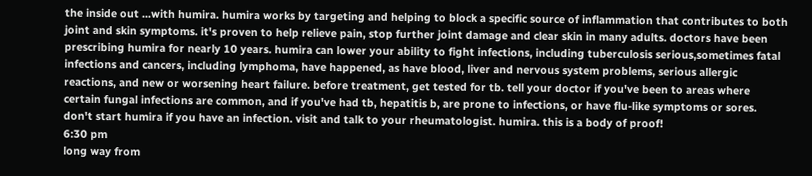the inside out ...with humira. humira works by targeting and helping to block a specific source of inflammation that contributes to both joint and skin symptoms. it's proven to help relieve pain, stop further joint damage and clear skin in many adults. doctors have been prescribing humira for nearly 10 years. humira can lower your ability to fight infections, including tuberculosis serious,sometimes fatal infections and cancers, including lymphoma, have happened, as have blood, liver and nervous system problems, serious allergic reactions, and new or worsening heart failure. before treatment, get tested for tb. tell your doctor if you've been to areas where certain fungal infections are common, and if you've had tb, hepatitis b, are prone to infections, or have flu-like symptoms or sores. don't start humira if you have an infection. visit and talk to your rheumatologist. humira. this is a body of proof!
6:30 pm
long way from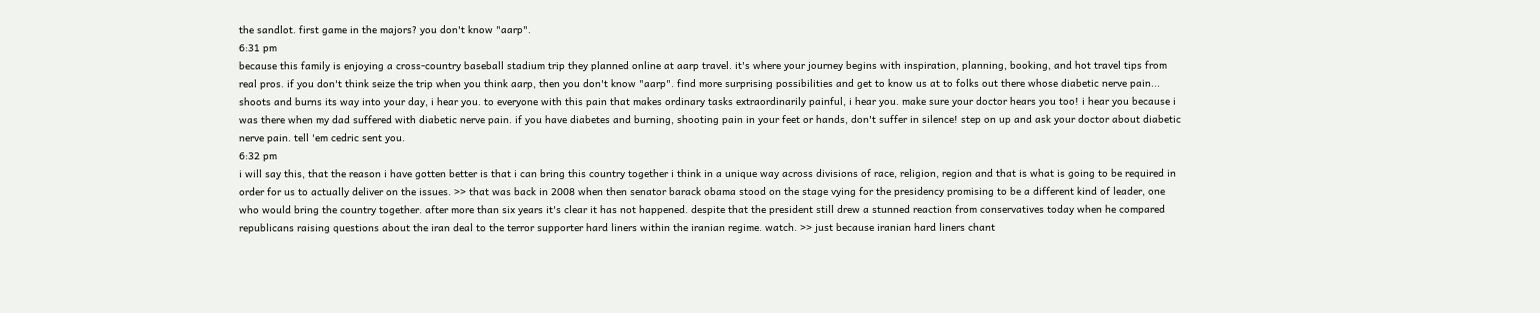the sandlot. first game in the majors? you don't know "aarp".
6:31 pm
because this family is enjoying a cross-country baseball stadium trip they planned online at aarp travel. it's where your journey begins with inspiration, planning, booking, and hot travel tips from real pros. if you don't think seize the trip when you think aarp, then you don't know "aarp". find more surprising possibilities and get to know us at to folks out there whose diabetic nerve pain... shoots and burns its way into your day, i hear you. to everyone with this pain that makes ordinary tasks extraordinarily painful, i hear you. make sure your doctor hears you too! i hear you because i was there when my dad suffered with diabetic nerve pain. if you have diabetes and burning, shooting pain in your feet or hands, don't suffer in silence! step on up and ask your doctor about diabetic nerve pain. tell 'em cedric sent you.
6:32 pm
i will say this, that the reason i have gotten better is that i can bring this country together i think in a unique way across divisions of race, religion, region and that is what is going to be required in order for us to actually deliver on the issues. >> that was back in 2008 when then senator barack obama stood on the stage vying for the presidency promising to be a different kind of leader, one who would bring the country together. after more than six years it's clear it has not happened. despite that the president still drew a stunned reaction from conservatives today when he compared republicans raising questions about the iran deal to the terror supporter hard liners within the iranian regime. watch. >> just because iranian hard liners chant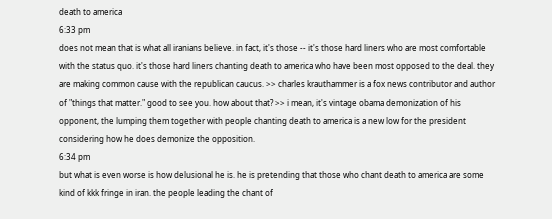death to america
6:33 pm
does not mean that is what all iranians believe. in fact, it's those -- it's those hard liners who are most comfortable with the status quo. it's those hard liners chanting death to america who have been most opposed to the deal. they are making common cause with the republican caucus. >> charles krauthammer is a fox news contributor and author of "things that matter." good to see you. how about that? >> i mean, it's vintage obama demonization of his opponent, the lumping them together with people chanting death to america is a new low for the president considering how he does demonize the opposition.
6:34 pm
but what is even worse is how delusional he is. he is pretending that those who chant death to america are some kind of kkk fringe in iran. the people leading the chant of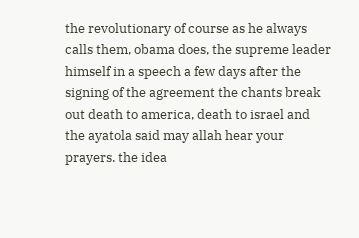the revolutionary of course as he always calls them, obama does, the supreme leader himself in a speech a few days after the signing of the agreement the chants break out death to america, death to israel and the ayatola said may allah hear your prayers. the idea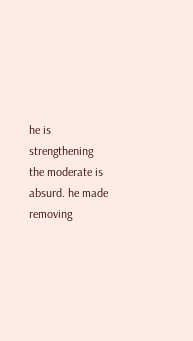he is strengthening the moderate is absurd. he made removing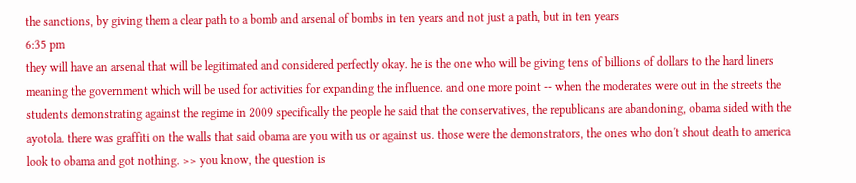the sanctions, by giving them a clear path to a bomb and arsenal of bombs in ten years and not just a path, but in ten years
6:35 pm
they will have an arsenal that will be legitimated and considered perfectly okay. he is the one who will be giving tens of billions of dollars to the hard liners meaning the government which will be used for activities for expanding the influence. and one more point -- when the moderates were out in the streets the students demonstrating against the regime in 2009 specifically the people he said that the conservatives, the republicans are abandoning, obama sided with the ayotola. there was graffiti on the walls that said obama are you with us or against us. those were the demonstrators, the ones who don't shout death to america look to obama and got nothing. >> you know, the question is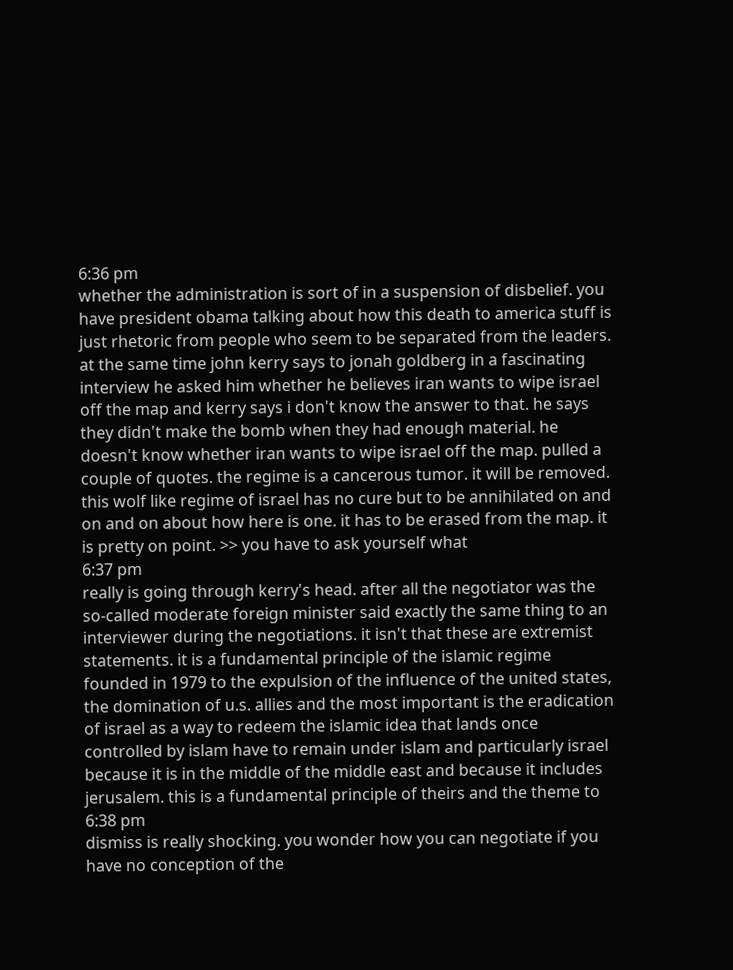6:36 pm
whether the administration is sort of in a suspension of disbelief. you have president obama talking about how this death to america stuff is just rhetoric from people who seem to be separated from the leaders. at the same time john kerry says to jonah goldberg in a fascinating interview he asked him whether he believes iran wants to wipe israel off the map and kerry says i don't know the answer to that. he says they didn't make the bomb when they had enough material. he doesn't know whether iran wants to wipe israel off the map. pulled a couple of quotes. the regime is a cancerous tumor. it will be removed. this wolf like regime of israel has no cure but to be annihilated on and on and on about how here is one. it has to be erased from the map. it is pretty on point. >> you have to ask yourself what
6:37 pm
really is going through kerry's head. after all the negotiator was the so-called moderate foreign minister said exactly the same thing to an interviewer during the negotiations. it isn't that these are extremist statements. it is a fundamental principle of the islamic regime founded in 1979 to the expulsion of the influence of the united states, the domination of u.s. allies and the most important is the eradication of israel as a way to redeem the islamic idea that lands once controlled by islam have to remain under islam and particularly israel because it is in the middle of the middle east and because it includes jerusalem. this is a fundamental principle of theirs and the theme to
6:38 pm
dismiss is really shocking. you wonder how you can negotiate if you have no conception of the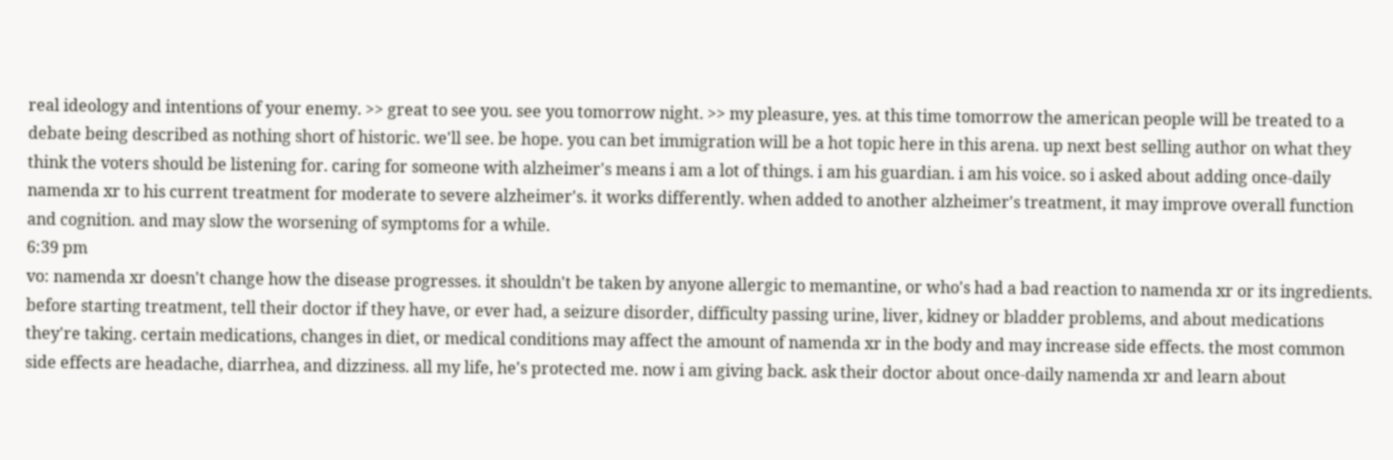real ideology and intentions of your enemy. >> great to see you. see you tomorrow night. >> my pleasure, yes. at this time tomorrow the american people will be treated to a debate being described as nothing short of historic. we'll see. be hope. you can bet immigration will be a hot topic here in this arena. up next best selling author on what they think the voters should be listening for. caring for someone with alzheimer's means i am a lot of things. i am his guardian. i am his voice. so i asked about adding once-daily namenda xr to his current treatment for moderate to severe alzheimer's. it works differently. when added to another alzheimer's treatment, it may improve overall function and cognition. and may slow the worsening of symptoms for a while.
6:39 pm
vo: namenda xr doesn't change how the disease progresses. it shouldn't be taken by anyone allergic to memantine, or who's had a bad reaction to namenda xr or its ingredients. before starting treatment, tell their doctor if they have, or ever had, a seizure disorder, difficulty passing urine, liver, kidney or bladder problems, and about medications they're taking. certain medications, changes in diet, or medical conditions may affect the amount of namenda xr in the body and may increase side effects. the most common side effects are headache, diarrhea, and dizziness. all my life, he's protected me. now i am giving back. ask their doctor about once-daily namenda xr and learn about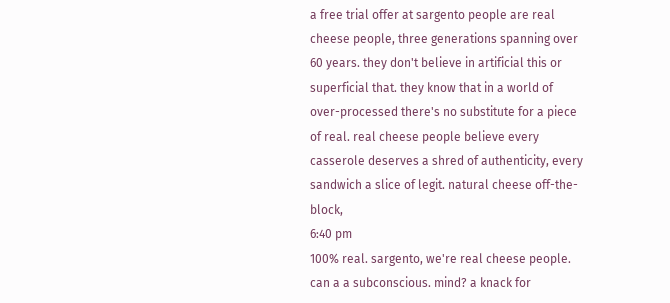a free trial offer at sargento people are real cheese people, three generations spanning over 60 years. they don't believe in artificial this or superficial that. they know that in a world of over-processed there's no substitute for a piece of real. real cheese people believe every casserole deserves a shred of authenticity, every sandwich a slice of legit. natural cheese off-the-block,
6:40 pm
100% real. sargento, we're real cheese people. can a a subconscious. mind? a knack for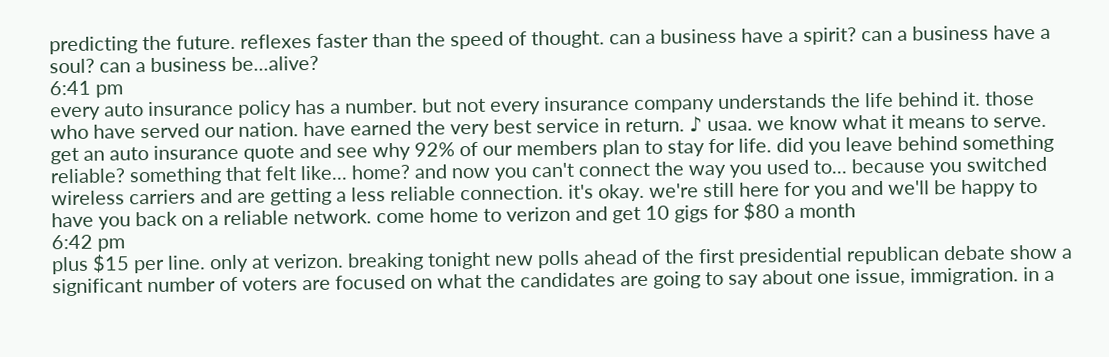predicting the future. reflexes faster than the speed of thought. can a business have a spirit? can a business have a soul? can a business be...alive?
6:41 pm
every auto insurance policy has a number. but not every insurance company understands the life behind it. those who have served our nation. have earned the very best service in return. ♪ usaa. we know what it means to serve. get an auto insurance quote and see why 92% of our members plan to stay for life. did you leave behind something reliable? something that felt like... home? and now you can't connect the way you used to... because you switched wireless carriers and are getting a less reliable connection. it's okay. we're still here for you and we'll be happy to have you back on a reliable network. come home to verizon and get 10 gigs for $80 a month
6:42 pm
plus $15 per line. only at verizon. breaking tonight new polls ahead of the first presidential republican debate show a significant number of voters are focused on what the candidates are going to say about one issue, immigration. in a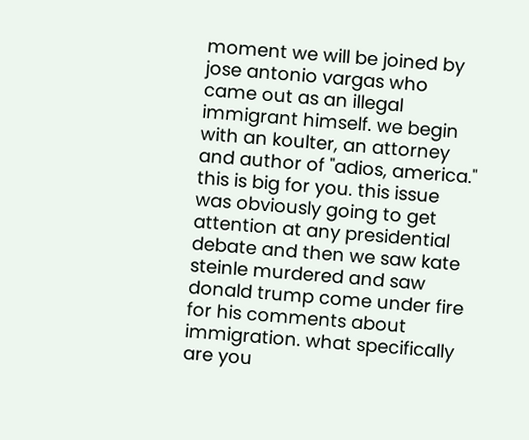moment we will be joined by jose antonio vargas who came out as an illegal immigrant himself. we begin with an koulter, an attorney and author of "adios, america." this is big for you. this issue was obviously going to get attention at any presidential debate and then we saw kate steinle murdered and saw donald trump come under fire for his comments about immigration. what specifically are you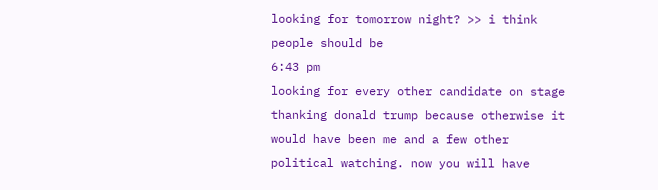looking for tomorrow night? >> i think people should be
6:43 pm
looking for every other candidate on stage thanking donald trump because otherwise it would have been me and a few other political watching. now you will have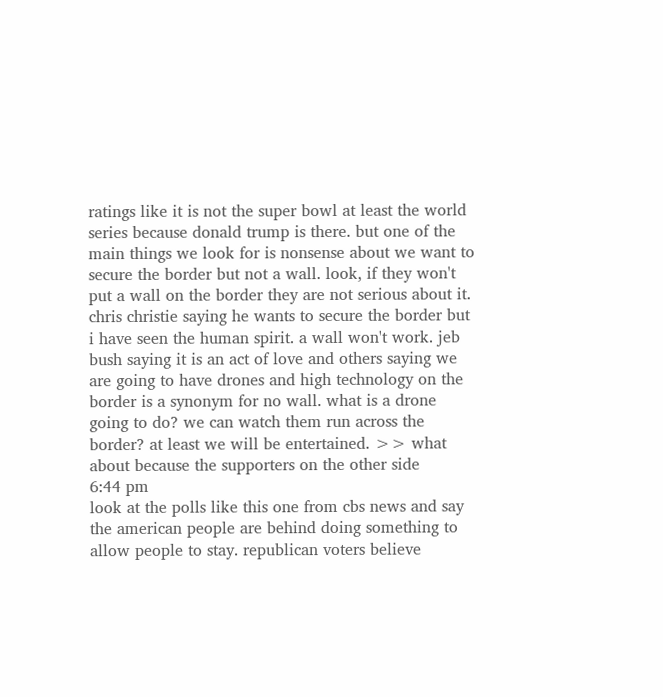ratings like it is not the super bowl at least the world series because donald trump is there. but one of the main things we look for is nonsense about we want to secure the border but not a wall. look, if they won't put a wall on the border they are not serious about it. chris christie saying he wants to secure the border but i have seen the human spirit. a wall won't work. jeb bush saying it is an act of love and others saying we are going to have drones and high technology on the border is a synonym for no wall. what is a drone going to do? we can watch them run across the border? at least we will be entertained. >> what about because the supporters on the other side
6:44 pm
look at the polls like this one from cbs news and say the american people are behind doing something to allow people to stay. republican voters believe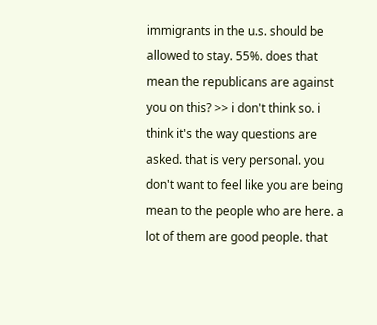immigrants in the u.s. should be allowed to stay. 55%. does that mean the republicans are against you on this? >> i don't think so. i think it's the way questions are asked. that is very personal. you don't want to feel like you are being mean to the people who are here. a lot of them are good people. that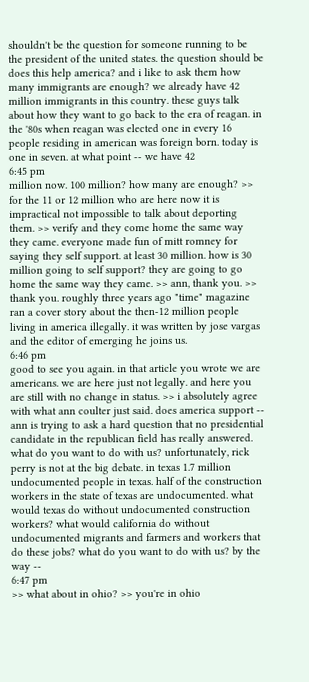shouldn't be the question for someone running to be the president of the united states. the question should be does this help america? and i like to ask them how many immigrants are enough? we already have 42 million immigrants in this country. these guys talk about how they want to go back to the era of reagan. in the '80s when reagan was elected one in every 16 people residing in american was foreign born. today is one in seven. at what point -- we have 42
6:45 pm
million now. 100 million? how many are enough? >> for the 11 or 12 million who are here now it is impractical not impossible to talk about deporting them. >> verify and they come home the same way they came. everyone made fun of mitt romney for saying they self support. at least 30 million. how is 30 million going to self support? they are going to go home the same way they came. >> ann, thank you. >> thank you. roughly three years ago "time" magazine ran a cover story about the then-12 million people living in america illegally. it was written by jose vargas and the editor of emerging he joins us.
6:46 pm
good to see you again. in that article you wrote we are americans. we are here just not legally. and here you are still with no change in status. >> i absolutely agree with what ann coulter just said. does america support -- ann is trying to ask a hard question that no presidential candidate in the republican field has really answered. what do you want to do with us? unfortunately, rick perry is not at the big debate. in texas 1.7 million undocumented people in texas. half of the construction workers in the state of texas are undocumented. what would texas do without undocumented construction workers? what would california do without undocumented migrants and farmers and workers that do these jobs? what do you want to do with us? by the way --
6:47 pm
>> what about in ohio? >> you're in ohio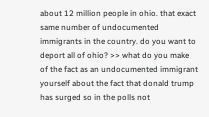about 12 million people in ohio. that exact same number of undocumented immigrants in the country. do you want to deport all of ohio? >> what do you make of the fact as an undocumented immigrant yourself about the fact that donald trump has surged so in the polls not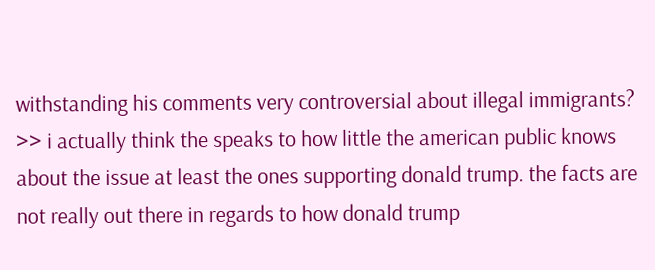withstanding his comments very controversial about illegal immigrants? >> i actually think the speaks to how little the american public knows about the issue at least the ones supporting donald trump. the facts are not really out there in regards to how donald trump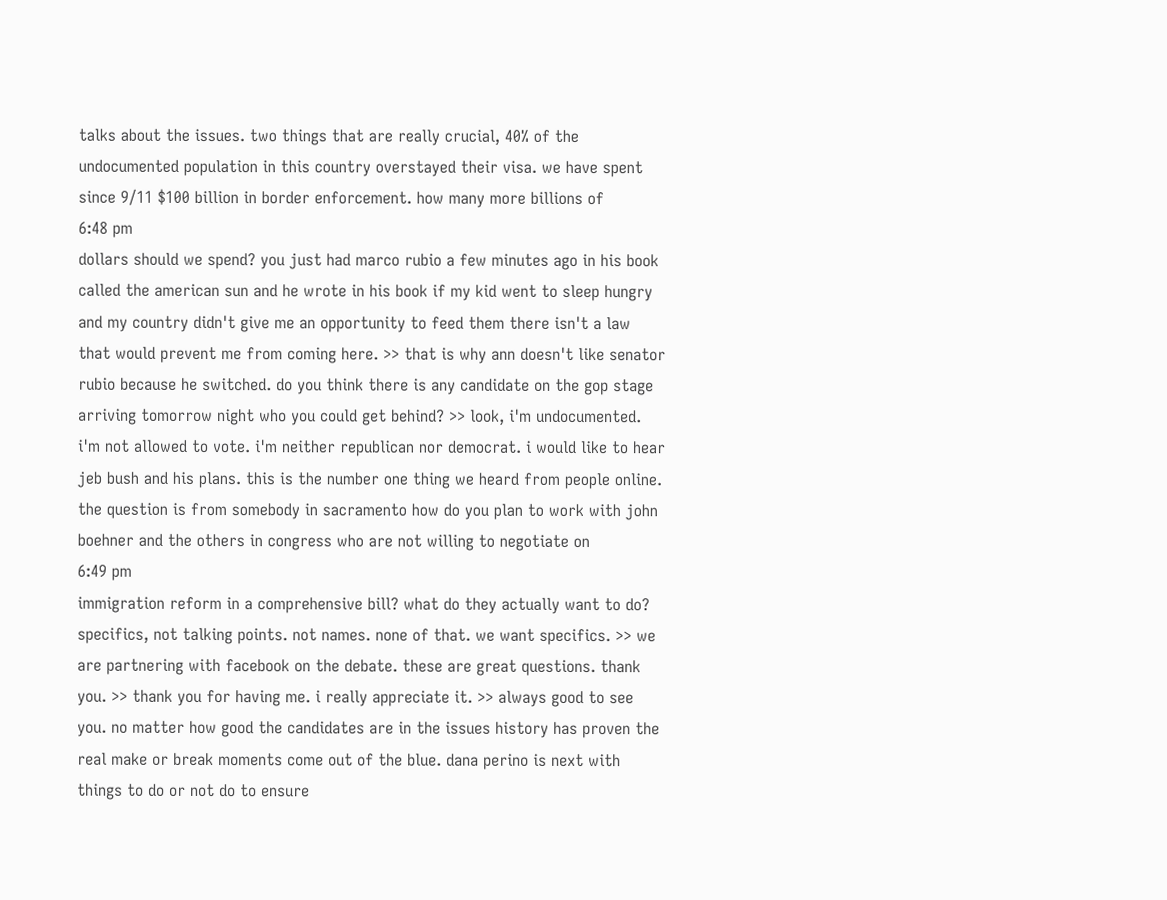talks about the issues. two things that are really crucial, 40% of the undocumented population in this country overstayed their visa. we have spent since 9/11 $100 billion in border enforcement. how many more billions of
6:48 pm
dollars should we spend? you just had marco rubio a few minutes ago in his book called the american sun and he wrote in his book if my kid went to sleep hungry and my country didn't give me an opportunity to feed them there isn't a law that would prevent me from coming here. >> that is why ann doesn't like senator rubio because he switched. do you think there is any candidate on the gop stage arriving tomorrow night who you could get behind? >> look, i'm undocumented. i'm not allowed to vote. i'm neither republican nor democrat. i would like to hear jeb bush and his plans. this is the number one thing we heard from people online. the question is from somebody in sacramento how do you plan to work with john boehner and the others in congress who are not willing to negotiate on
6:49 pm
immigration reform in a comprehensive bill? what do they actually want to do? specifics, not talking points. not names. none of that. we want specifics. >> we are partnering with facebook on the debate. these are great questions. thank you. >> thank you for having me. i really appreciate it. >> always good to see you. no matter how good the candidates are in the issues history has proven the real make or break moments come out of the blue. dana perino is next with things to do or not do to ensure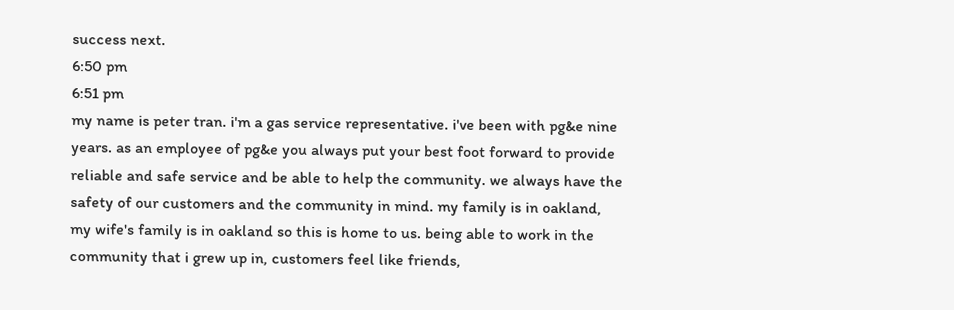success next.
6:50 pm
6:51 pm
my name is peter tran. i'm a gas service representative. i've been with pg&e nine years. as an employee of pg&e you always put your best foot forward to provide reliable and safe service and be able to help the community. we always have the safety of our customers and the community in mind. my family is in oakland, my wife's family is in oakland so this is home to us. being able to work in the community that i grew up in, customers feel like friends,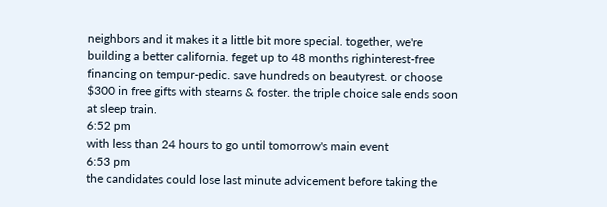neighbors and it makes it a little bit more special. together, we're building a better california. feget up to 48 months righinterest-free financing on tempur-pedic. save hundreds on beautyrest. or choose $300 in free gifts with stearns & foster. the triple choice sale ends soon at sleep train.
6:52 pm
with less than 24 hours to go until tomorrow's main event
6:53 pm
the candidates could lose last minute advicement before taking the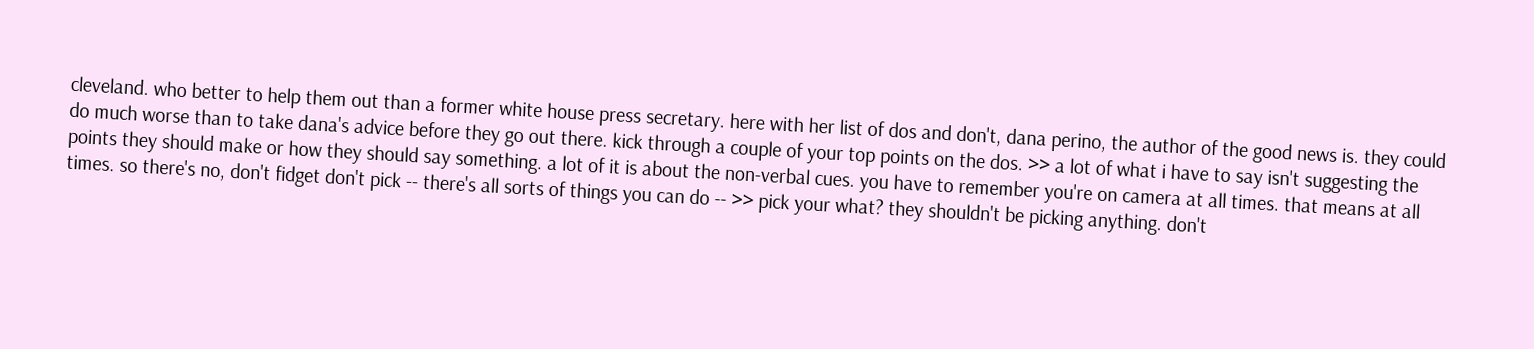cleveland. who better to help them out than a former white house press secretary. here with her list of dos and don't, dana perino, the author of the good news is. they could do much worse than to take dana's advice before they go out there. kick through a couple of your top points on the dos. >> a lot of what i have to say isn't suggesting the points they should make or how they should say something. a lot of it is about the non-verbal cues. you have to remember you're on camera at all times. that means at all times. so there's no, don't fidget don't pick -- there's all sorts of things you can do -- >> pick your what? they shouldn't be picking anything. don't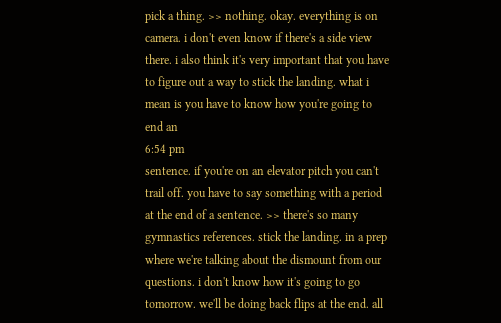pick a thing. >> nothing. okay. everything is on camera. i don't even know if there's a side view there. i also think it's very important that you have to figure out a way to stick the landing. what i mean is you have to know how you're going to end an
6:54 pm
sentence. if you're on an elevator pitch you can't trail off. you have to say something with a period at the end of a sentence. >> there's so many gymnastics references. stick the landing. in a prep where we're talking about the dismount from our questions. i don't know how it's going to go tomorrow. we'll be doing back flips at the end. all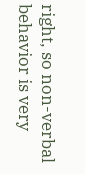right, so non-verbal behavior is very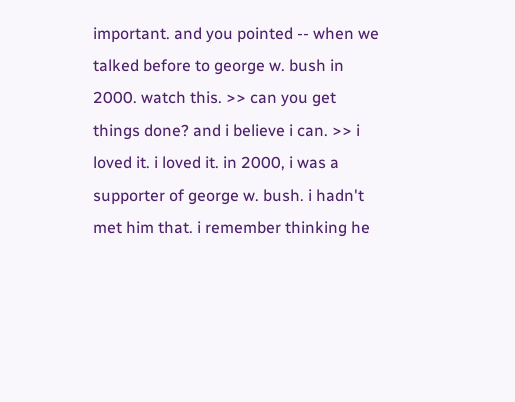important. and you pointed -- when we talked before to george w. bush in 2000. watch this. >> can you get things done? and i believe i can. >> i loved it. i loved it. in 2000, i was a supporter of george w. bush. i hadn't met him that. i remember thinking he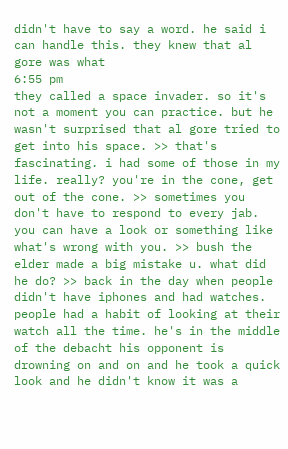didn't have to say a word. he said i can handle this. they knew that al gore was what
6:55 pm
they called a space invader. so it's not a moment you can practice. but he wasn't surprised that al gore tried to get into his space. >> that's fascinating. i had some of those in my life. really? you're in the cone, get out of the cone. >> sometimes you don't have to respond to every jab. you can have a look or something like what's wrong with you. >> bush the elder made a big mistake u. what did he do? >> back in the day when people didn't have iphones and had watches. people had a habit of looking at their watch all the time. he's in the middle of the debacht his opponent is drowning on and on and he took a quick look and he didn't know it was a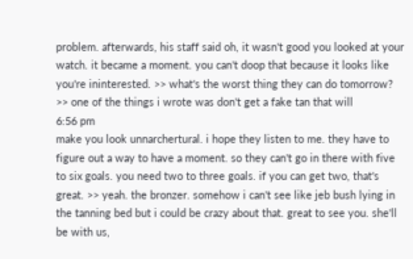problem. afterwards, his staff said oh, it wasn't good you looked at your watch. it became a moment. you can't doop that because it looks like you're ininterested. >> what's the worst thing they can do tomorrow? >> one of the things i wrote was don't get a fake tan that will
6:56 pm
make you look unnarchertural. i hope they listen to me. they have to figure out a way to have a moment. so they can't go in there with five to six goals. you need two to three goals. if you can get two, that's great. >> yeah. the bronzer. somehow i can't see like jeb bush lying in the tanning bed but i could be crazy about that. great to see you. she'll be with us,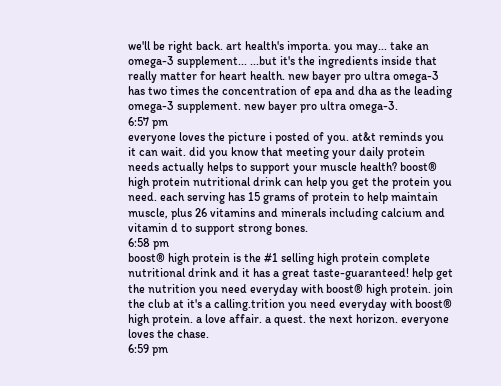we'll be right back. art health's importa. you may... take an omega-3 supplement... ...but it's the ingredients inside that really matter for heart health. new bayer pro ultra omega-3 has two times the concentration of epa and dha as the leading omega-3 supplement. new bayer pro ultra omega-3.
6:57 pm
everyone loves the picture i posted of you. at&t reminds you it can wait. did you know that meeting your daily protein needs actually helps to support your muscle health? boost® high protein nutritional drink can help you get the protein you need. each serving has 15 grams of protein to help maintain muscle, plus 26 vitamins and minerals including calcium and vitamin d to support strong bones.
6:58 pm
boost® high protein is the #1 selling high protein complete nutritional drink and it has a great taste-guaranteed! help get the nutrition you need everyday with boost® high protein. join the club at it's a calling.trition you need everyday with boost® high protein. a love affair. a quest. the next horizon. everyone loves the chase.
6:59 pm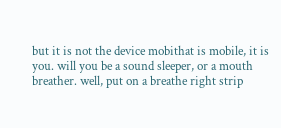but it is not the device mobithat is mobile, it is you. will you be a sound sleeper, or a mouth breather. well, put on a breathe right strip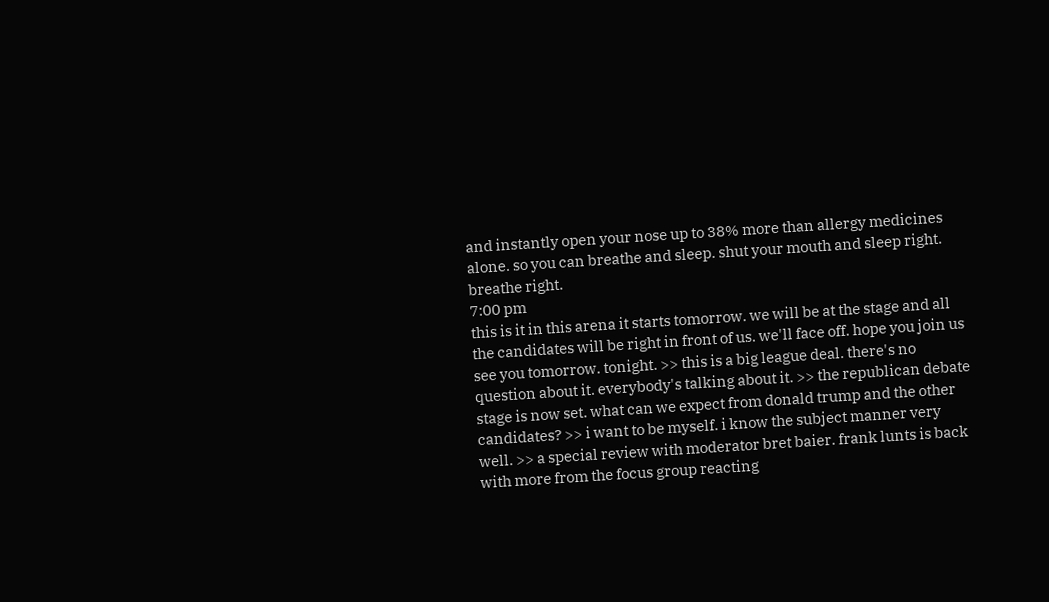and instantly open your nose up to 38% more than allergy medicines alone. so you can breathe and sleep. shut your mouth and sleep right. breathe right.
7:00 pm
this is it in this arena it starts tomorrow. we will be at the stage and all the candidates will be right in front of us. we'll face off. hope you join us see you tomorrow. tonight. >> this is a big league deal. there's no question about it. everybody's talking about it. >> the republican debate stage is now set. what can we expect from donald trump and the other candidates? >> i want to be myself. i know the subject manner very well. >> a special review with moderator bret baier. frank lunts is back with more from the focus group reacting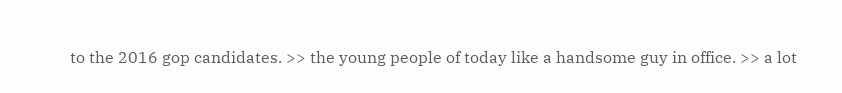to the 2016 gop candidates. >> the young people of today like a handsome guy in office. >> a lot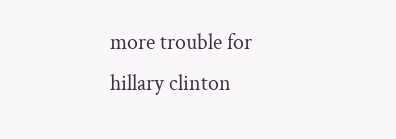more trouble for hillary clinton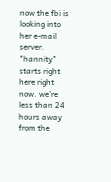now the fbi is looking into her e-mail server. "hannity" starts right here right now. we're less than 24 hours away from the